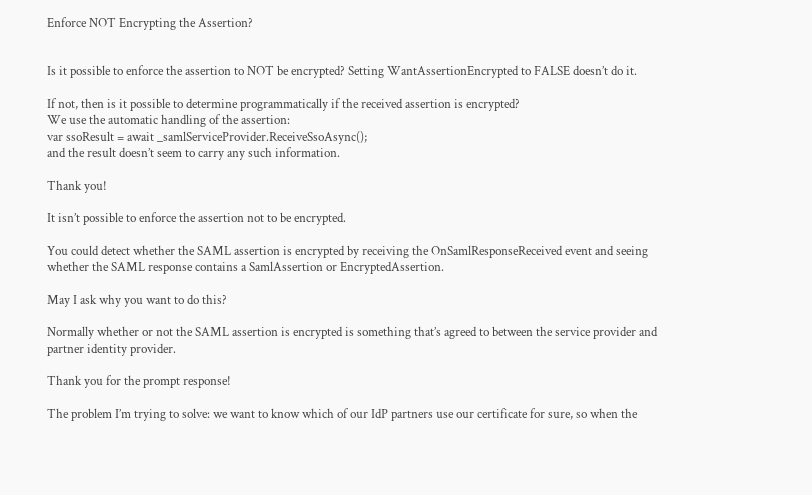Enforce NOT Encrypting the Assertion?


Is it possible to enforce the assertion to NOT be encrypted? Setting WantAssertionEncrypted to FALSE doesn’t do it.

If not, then is it possible to determine programmatically if the received assertion is encrypted?
We use the automatic handling of the assertion:
var ssoResult = await _samlServiceProvider.ReceiveSsoAsync();
and the result doesn’t seem to carry any such information.

Thank you!

It isn’t possible to enforce the assertion not to be encrypted.

You could detect whether the SAML assertion is encrypted by receiving the OnSamlResponseReceived event and seeing whether the SAML response contains a SamlAssertion or EncryptedAssertion.

May I ask why you want to do this?

Normally whether or not the SAML assertion is encrypted is something that’s agreed to between the service provider and partner identity provider.

Thank you for the prompt response!

The problem I’m trying to solve: we want to know which of our IdP partners use our certificate for sure, so when the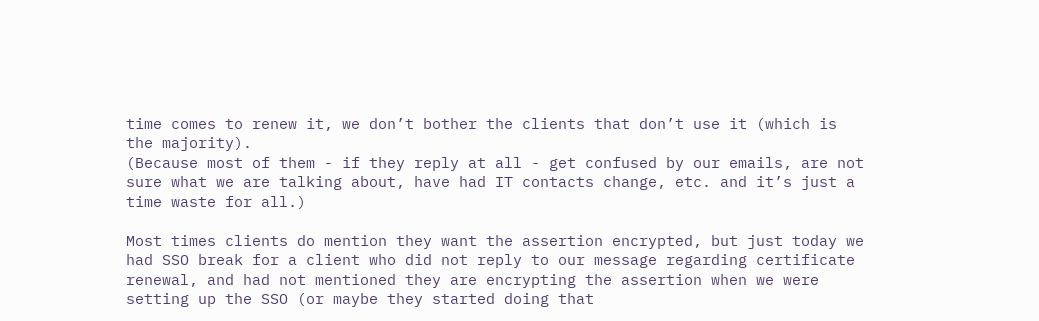time comes to renew it, we don’t bother the clients that don’t use it (which is the majority).
(Because most of them - if they reply at all - get confused by our emails, are not sure what we are talking about, have had IT contacts change, etc. and it’s just a time waste for all.)

Most times clients do mention they want the assertion encrypted, but just today we had SSO break for a client who did not reply to our message regarding certificate renewal, and had not mentioned they are encrypting the assertion when we were setting up the SSO (or maybe they started doing that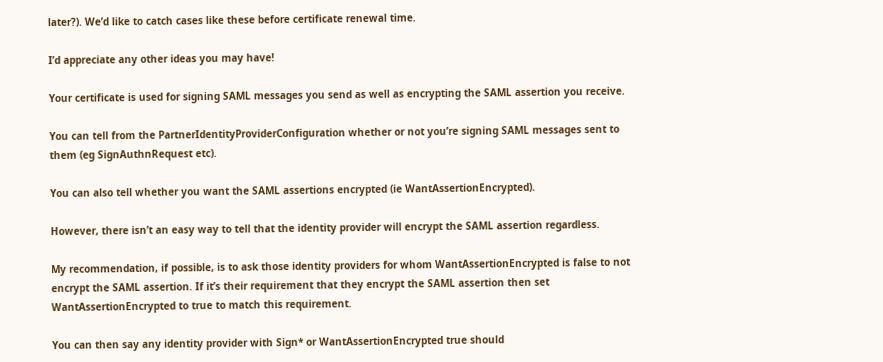later?). We’d like to catch cases like these before certificate renewal time.

I’d appreciate any other ideas you may have!

Your certificate is used for signing SAML messages you send as well as encrypting the SAML assertion you receive.

You can tell from the PartnerIdentityProviderConfiguration whether or not you’re signing SAML messages sent to them (eg SignAuthnRequest etc).

You can also tell whether you want the SAML assertions encrypted (ie WantAssertionEncrypted).

However, there isn’t an easy way to tell that the identity provider will encrypt the SAML assertion regardless.

My recommendation, if possible, is to ask those identity providers for whom WantAssertionEncrypted is false to not encrypt the SAML assertion. If it’s their requirement that they encrypt the SAML assertion then set WantAssertionEncrypted to true to match this requirement.

You can then say any identity provider with Sign* or WantAssertionEncrypted true should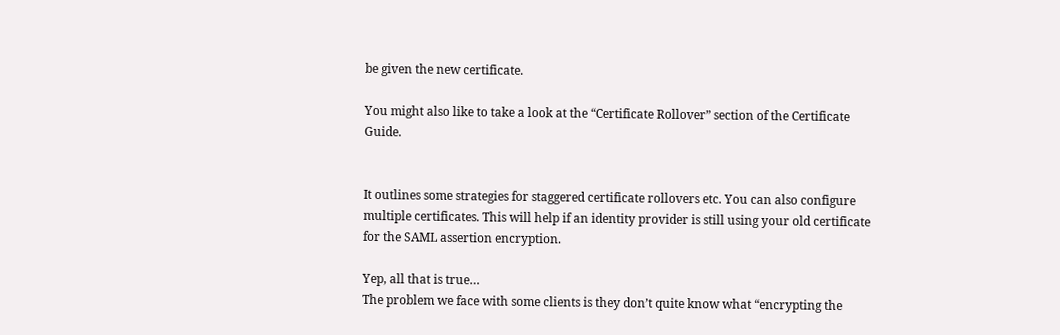be given the new certificate.

You might also like to take a look at the “Certificate Rollover” section of the Certificate Guide.


It outlines some strategies for staggered certificate rollovers etc. You can also configure multiple certificates. This will help if an identity provider is still using your old certificate for the SAML assertion encryption.

Yep, all that is true…
The problem we face with some clients is they don’t quite know what “encrypting the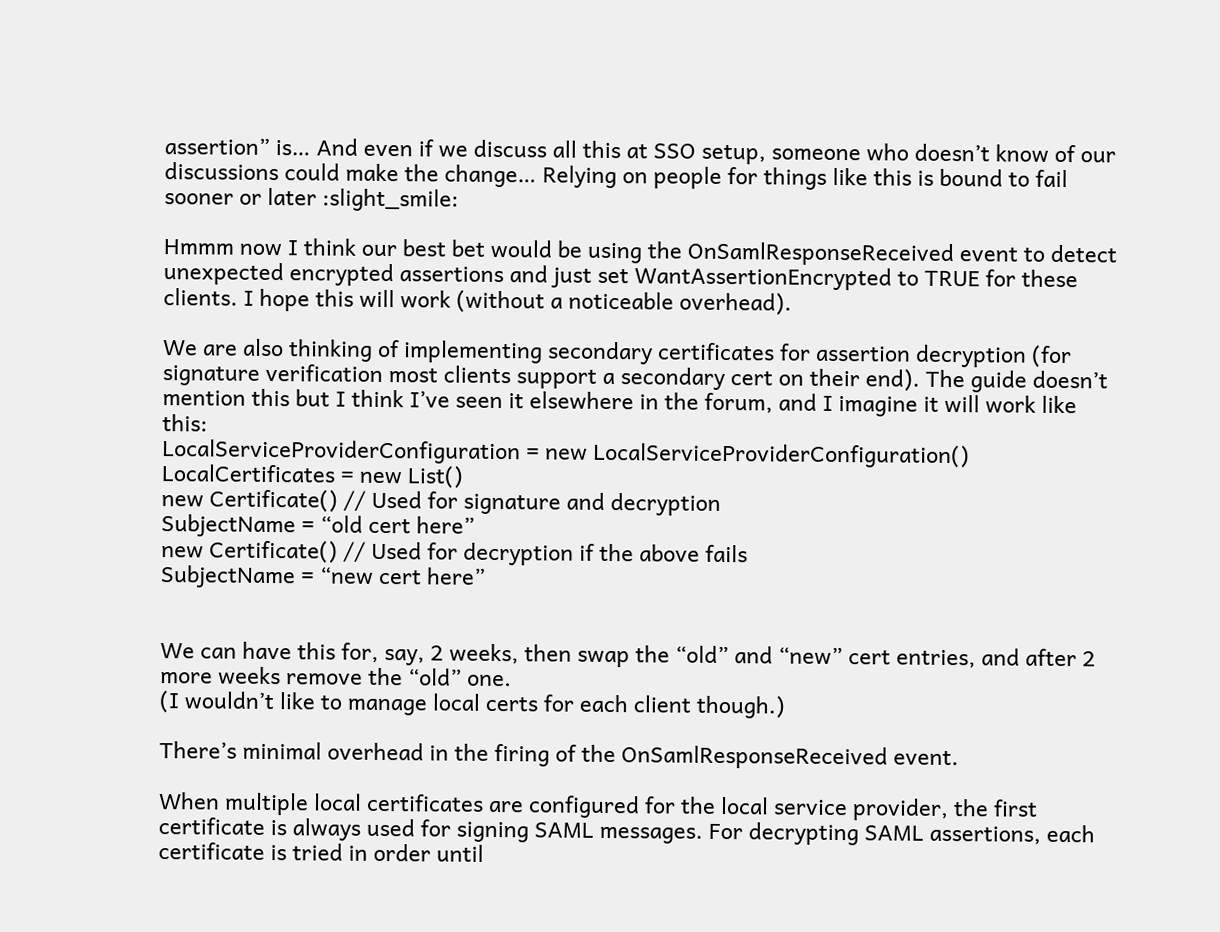assertion” is… And even if we discuss all this at SSO setup, someone who doesn’t know of our discussions could make the change… Relying on people for things like this is bound to fail sooner or later :slight_smile:

Hmmm now I think our best bet would be using the OnSamlResponseReceived event to detect unexpected encrypted assertions and just set WantAssertionEncrypted to TRUE for these clients. I hope this will work (without a noticeable overhead).

We are also thinking of implementing secondary certificates for assertion decryption (for signature verification most clients support a secondary cert on their end). The guide doesn’t mention this but I think I’ve seen it elsewhere in the forum, and I imagine it will work like this:
LocalServiceProviderConfiguration = new LocalServiceProviderConfiguration()
LocalCertificates = new List()
new Certificate() // Used for signature and decryption
SubjectName = “old cert here”
new Certificate() // Used for decryption if the above fails
SubjectName = “new cert here”


We can have this for, say, 2 weeks, then swap the “old” and “new” cert entries, and after 2 more weeks remove the “old” one.
(I wouldn’t like to manage local certs for each client though.)

There’s minimal overhead in the firing of the OnSamlResponseReceived event.

When multiple local certificates are configured for the local service provider, the first certificate is always used for signing SAML messages. For decrypting SAML assertions, each certificate is tried in order until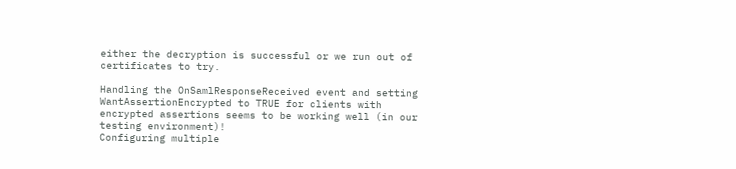either the decryption is successful or we run out of certificates to try.

Handling the OnSamlResponseReceived event and setting WantAssertionEncrypted to TRUE for clients with encrypted assertions seems to be working well (in our testing environment)!
Configuring multiple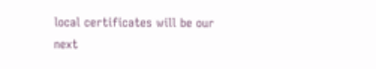local certificates will be our next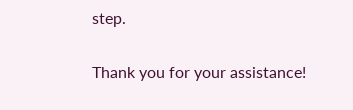step.

Thank you for your assistance!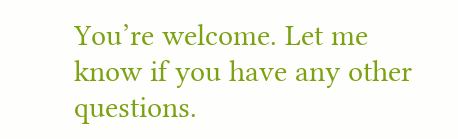You’re welcome. Let me know if you have any other questions.